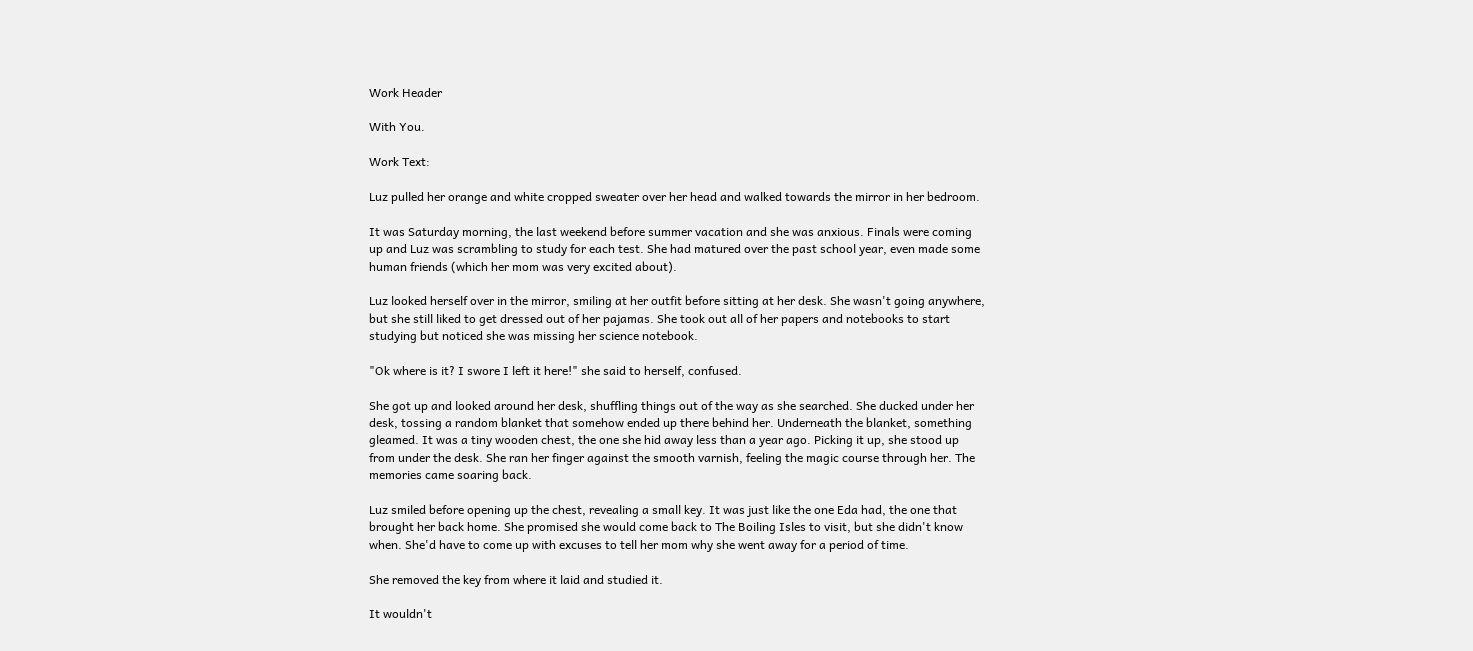Work Header

With You.

Work Text:

Luz pulled her orange and white cropped sweater over her head and walked towards the mirror in her bedroom.

It was Saturday morning, the last weekend before summer vacation and she was anxious. Finals were coming up and Luz was scrambling to study for each test. She had matured over the past school year, even made some human friends (which her mom was very excited about).

Luz looked herself over in the mirror, smiling at her outfit before sitting at her desk. She wasn't going anywhere, but she still liked to get dressed out of her pajamas. She took out all of her papers and notebooks to start studying but noticed she was missing her science notebook.

"Ok where is it? I swore I left it here!" she said to herself, confused.

She got up and looked around her desk, shuffling things out of the way as she searched. She ducked under her desk, tossing a random blanket that somehow ended up there behind her. Underneath the blanket, something gleamed. It was a tiny wooden chest, the one she hid away less than a year ago. Picking it up, she stood up from under the desk. She ran her finger against the smooth varnish, feeling the magic course through her. The memories came soaring back.

Luz smiled before opening up the chest, revealing a small key. It was just like the one Eda had, the one that brought her back home. She promised she would come back to The Boiling Isles to visit, but she didn't know when. She'd have to come up with excuses to tell her mom why she went away for a period of time.

She removed the key from where it laid and studied it.

It wouldn't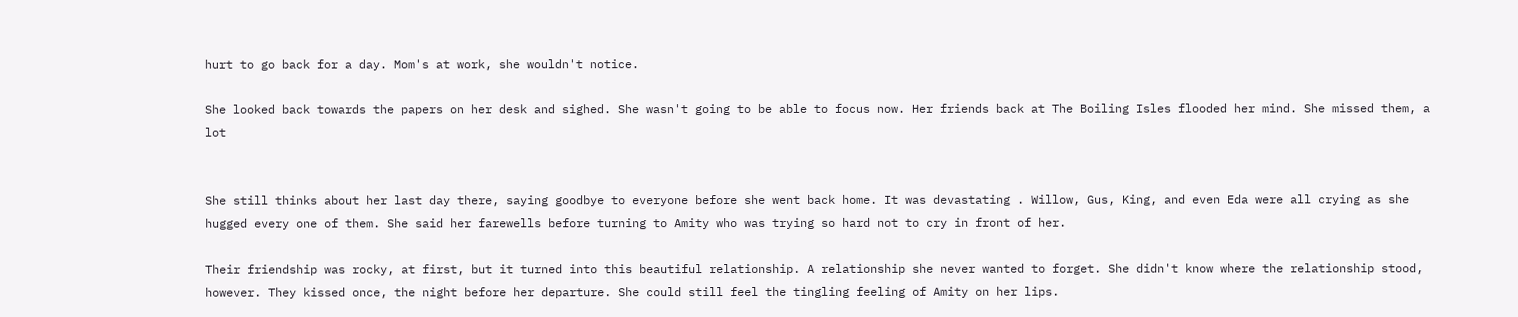hurt to go back for a day. Mom's at work, she wouldn't notice.

She looked back towards the papers on her desk and sighed. She wasn't going to be able to focus now. Her friends back at The Boiling Isles flooded her mind. She missed them, a lot


She still thinks about her last day there, saying goodbye to everyone before she went back home. It was devastating . Willow, Gus, King, and even Eda were all crying as she hugged every one of them. She said her farewells before turning to Amity who was trying so hard not to cry in front of her.

Their friendship was rocky, at first, but it turned into this beautiful relationship. A relationship she never wanted to forget. She didn't know where the relationship stood, however. They kissed once, the night before her departure. She could still feel the tingling feeling of Amity on her lips.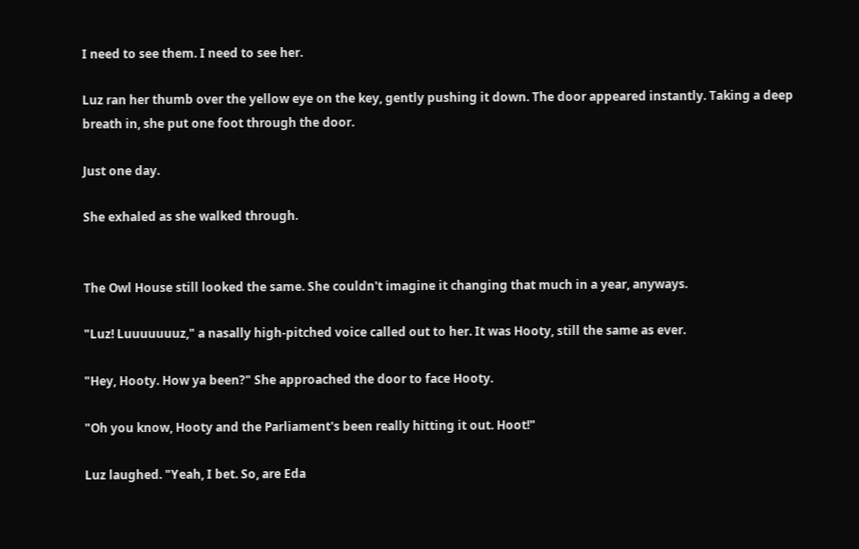I need to see them. I need to see her.

Luz ran her thumb over the yellow eye on the key, gently pushing it down. The door appeared instantly. Taking a deep breath in, she put one foot through the door.

Just one day.

She exhaled as she walked through.


The Owl House still looked the same. She couldn't imagine it changing that much in a year, anyways.

"Luz! Luuuuuuuz," a nasally high-pitched voice called out to her. It was Hooty, still the same as ever.

"Hey, Hooty. How ya been?" She approached the door to face Hooty.

"Oh you know, Hooty and the Parliament's been really hitting it out. Hoot!"

Luz laughed. "Yeah, I bet. So, are Eda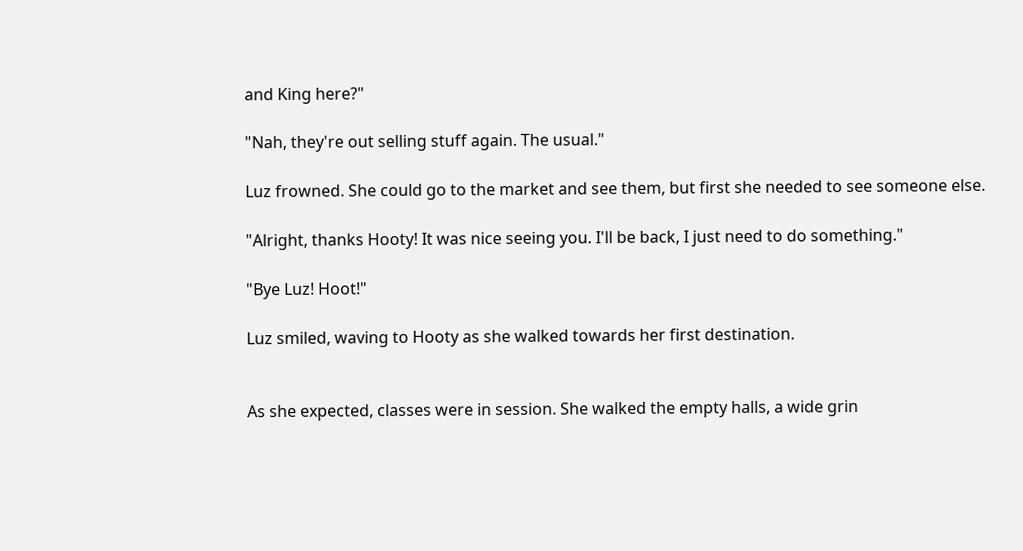and King here?"

"Nah, they're out selling stuff again. The usual."

Luz frowned. She could go to the market and see them, but first she needed to see someone else.

"Alright, thanks Hooty! It was nice seeing you. I'll be back, I just need to do something."

"Bye Luz! Hoot!"

Luz smiled, waving to Hooty as she walked towards her first destination.


As she expected, classes were in session. She walked the empty halls, a wide grin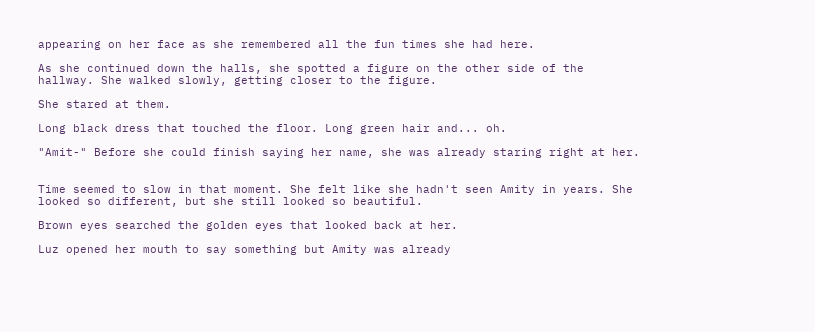appearing on her face as she remembered all the fun times she had here.

As she continued down the halls, she spotted a figure on the other side of the hallway. She walked slowly, getting closer to the figure.

She stared at them.

Long black dress that touched the floor. Long green hair and... oh.

"Amit-" Before she could finish saying her name, she was already staring right at her.


Time seemed to slow in that moment. She felt like she hadn't seen Amity in years. She looked so different, but she still looked so beautiful.

Brown eyes searched the golden eyes that looked back at her.

Luz opened her mouth to say something but Amity was already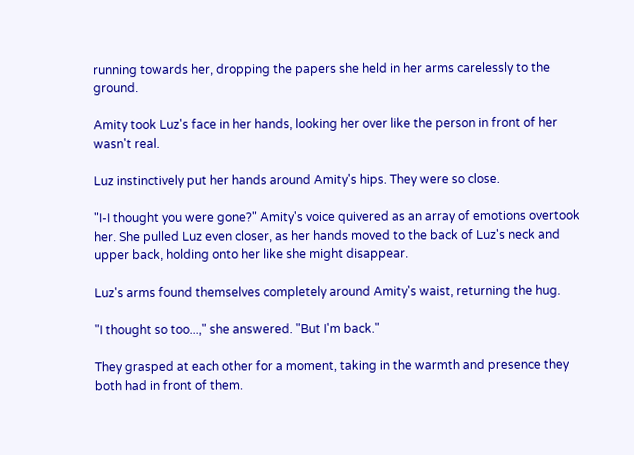running towards her, dropping the papers she held in her arms carelessly to the ground.

Amity took Luz's face in her hands, looking her over like the person in front of her wasn't real.

Luz instinctively put her hands around Amity's hips. They were so close.

"I-I thought you were gone?" Amity's voice quivered as an array of emotions overtook her. She pulled Luz even closer, as her hands moved to the back of Luz's neck and upper back, holding onto her like she might disappear.

Luz's arms found themselves completely around Amity's waist, returning the hug.

"I thought so too...," she answered. "But I'm back."

They grasped at each other for a moment, taking in the warmth and presence they both had in front of them.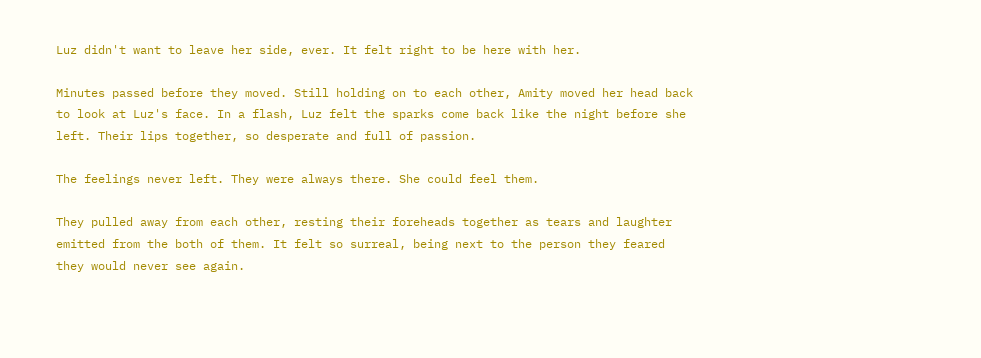Luz didn't want to leave her side, ever. It felt right to be here with her.

Minutes passed before they moved. Still holding on to each other, Amity moved her head back to look at Luz's face. In a flash, Luz felt the sparks come back like the night before she left. Their lips together, so desperate and full of passion.

The feelings never left. They were always there. She could feel them.

They pulled away from each other, resting their foreheads together as tears and laughter emitted from the both of them. It felt so surreal, being next to the person they feared they would never see again.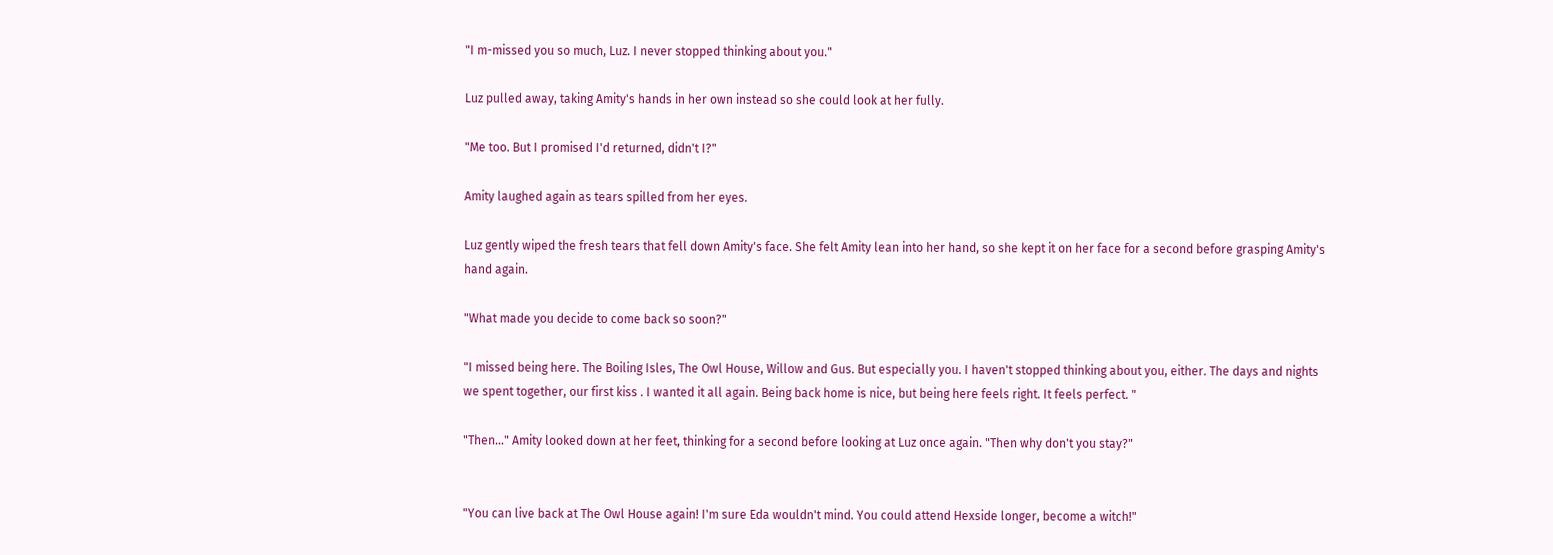"I m-missed you so much, Luz. I never stopped thinking about you."

Luz pulled away, taking Amity's hands in her own instead so she could look at her fully.

"Me too. But I promised I'd returned, didn't I?"

Amity laughed again as tears spilled from her eyes.

Luz gently wiped the fresh tears that fell down Amity's face. She felt Amity lean into her hand, so she kept it on her face for a second before grasping Amity's hand again.

"What made you decide to come back so soon?"

"I missed being here. The Boiling Isles, The Owl House, Willow and Gus. But especially you. I haven't stopped thinking about you, either. The days and nights we spent together, our first kiss . I wanted it all again. Being back home is nice, but being here feels right. It feels perfect. "

"Then…" Amity looked down at her feet, thinking for a second before looking at Luz once again. "Then why don't you stay?"


"You can live back at The Owl House again! I'm sure Eda wouldn't mind. You could attend Hexside longer, become a witch!"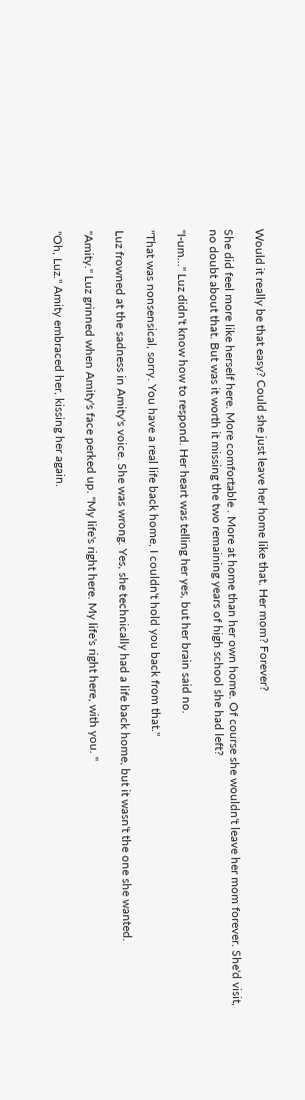Would it really be that easy? Could she just leave her home like that. Her mom? Forever?

She did feel more like herself here. More comfortable . More at home than her own home. Of course she wouldn't leave her mom forever. She'd visit, no doubt about that. But was it worth it missing the two remaining years of high school she had left?

"I-um…" Luz didn't know how to respond. Her heart was telling her yes, but her brain said no.

"That was nonsensical, sorry. You have a real life back home, I couldn't hold you back from that."

Luz frowned at the sadness in Amity's voice. She was wrong. Yes, she technically had a life back home, but it wasn't the one she wanted.

"Amity." Luz grinned when Amity's face perked up. "My life's right here. My life's right here, with you. "

"Oh, Luz." Amity embraced her, kissing her again.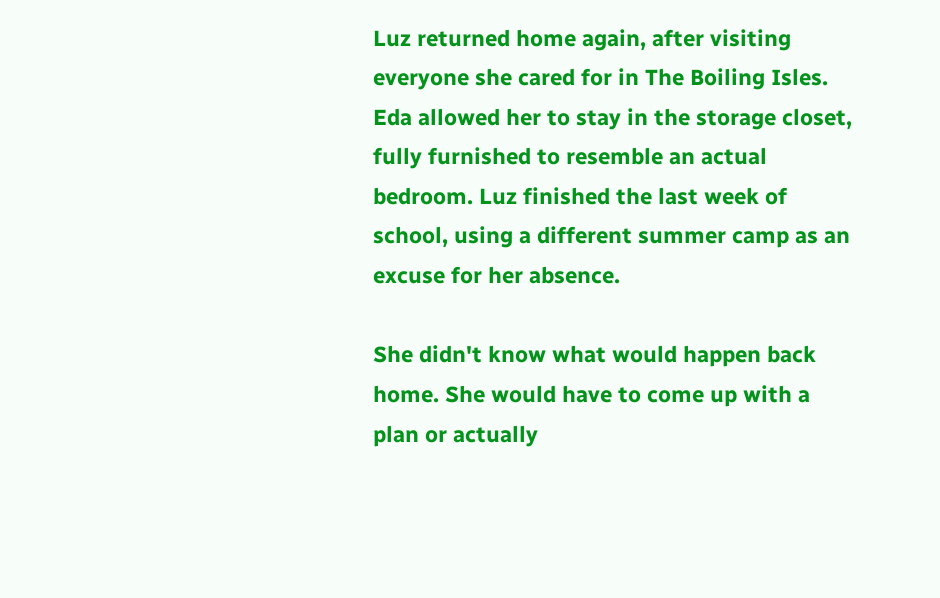Luz returned home again, after visiting everyone she cared for in The Boiling Isles. Eda allowed her to stay in the storage closet, fully furnished to resemble an actual bedroom. Luz finished the last week of school, using a different summer camp as an excuse for her absence.

She didn't know what would happen back home. She would have to come up with a plan or actually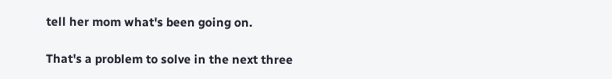tell her mom what's been going on.

That's a problem to solve in the next three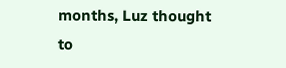months, Luz thought to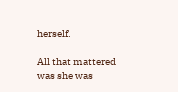herself.

All that mattered was she was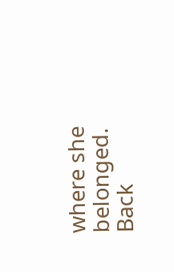where she belonged. Back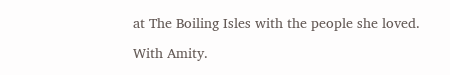at The Boiling Isles with the people she loved.

With Amity.